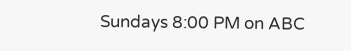Sundays 8:00 PM on ABC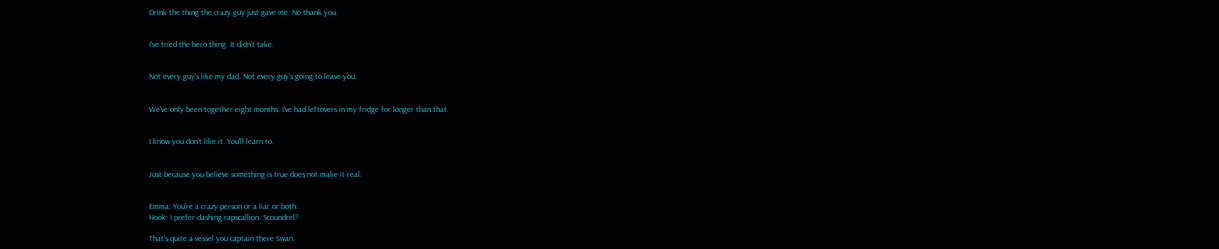Drink the thing the crazy guy just gave me. No thank you.


I've tried the hero thing. It didn't take.


Not every guy's like my dad. Not every guy's going to leave you.


We've only been together eight months. I've had leftovers in my fridge for longer than that.


I know you don't like it. You'll learn to.


Just because you believe something is true does not make it real.


Emma: You're a crazy person or a liar or both.
Hook: I prefer dashing rapscallion. Scoundrel?

That's quite a vessel you captain there Swan.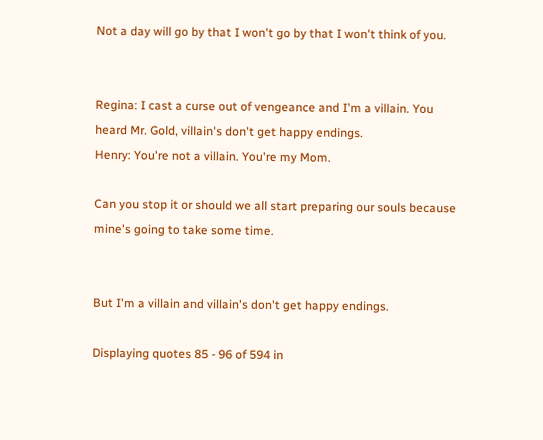Not a day will go by that I won't go by that I won't think of you.


Regina: I cast a curse out of vengeance and I'm a villain. You heard Mr. Gold, villain's don't get happy endings.
Henry: You're not a villain. You're my Mom.

Can you stop it or should we all start preparing our souls because mine's going to take some time.


But I'm a villain and villain's don't get happy endings.

Displaying quotes 85 - 96 of 594 in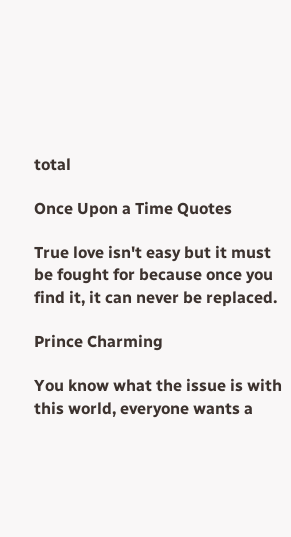total

Once Upon a Time Quotes

True love isn't easy but it must be fought for because once you find it, it can never be replaced.

Prince Charming

You know what the issue is with this world, everyone wants a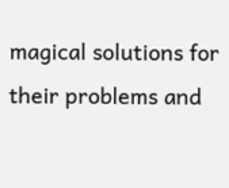magical solutions for their problems and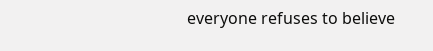everyone refuses to believe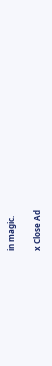in magic.

x Close Ad